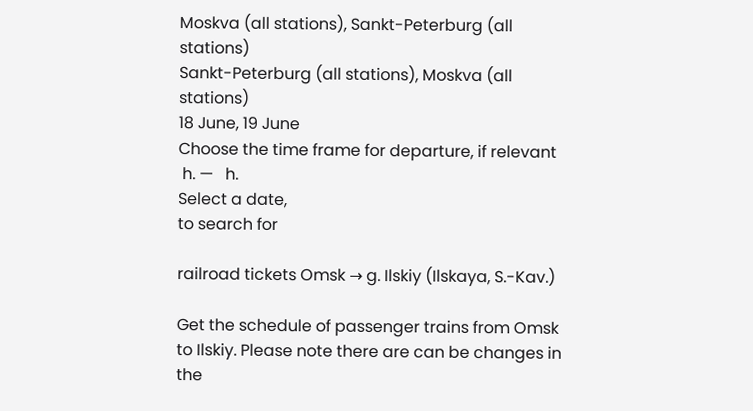Moskva (all stations), Sankt-Peterburg (all stations)
Sankt-Peterburg (all stations), Moskva (all stations)
18 June, 19 June
Choose the time frame for departure, if relevant
 h. —   h.
Select a date,
to search for

railroad tickets Omsk → g. Ilskiy (Ilskaya, S.-Kav.)

Get the schedule of passenger trains from Omsk to Ilskiy. Please note there are can be changes in the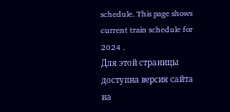schedule. This page shows current train schedule for 2024 .
Для этой страницы доступна версия сайта на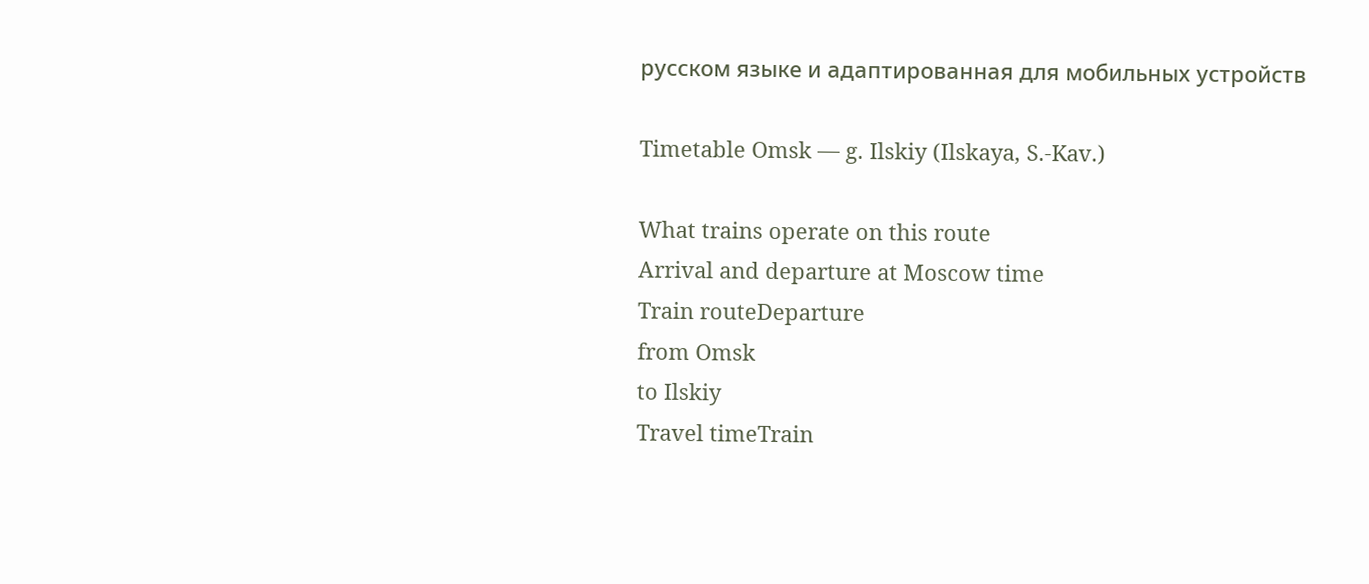русском языке и адаптированная для мобильных устройств

Timetable Omsk — g. Ilskiy (Ilskaya, S.-Kav.)

What trains operate on this route
Arrival and departure at Moscow time
Train routeDeparture
from Omsk
to Ilskiy
Travel timeTrain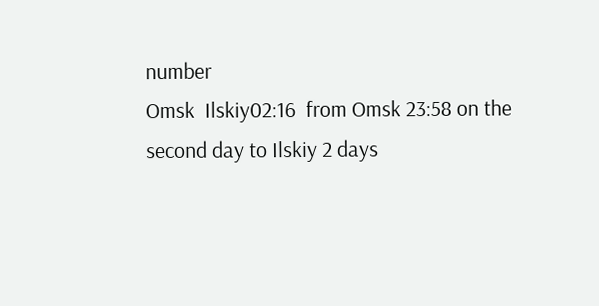number
Omsk  Ilskiy02:16  from Omsk 23:58 on the second day to Ilskiy 2 days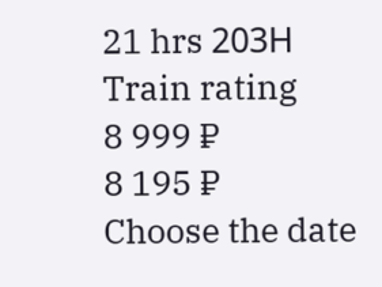21 hrs 203Н
Train rating
8 999 ₽
8 195 ₽
Choose the date